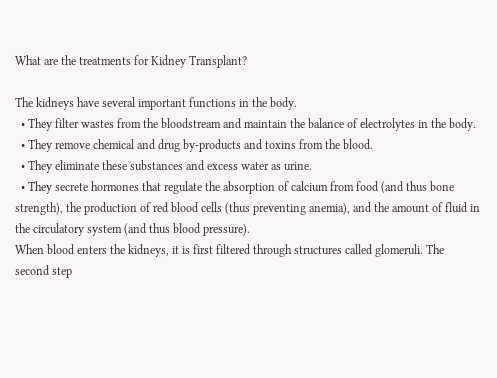What are the treatments for Kidney Transplant?

The kidneys have several important functions in the body.
  • They filter wastes from the bloodstream and maintain the balance of electrolytes in the body.
  • They remove chemical and drug by-products and toxins from the blood.
  • They eliminate these substances and excess water as urine.
  • They secrete hormones that regulate the absorption of calcium from food (and thus bone strength), the production of red blood cells (thus preventing anemia), and the amount of fluid in the circulatory system (and thus blood pressure).
When blood enters the kidneys, it is first filtered through structures called glomeruli. The second step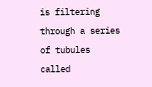is filtering through a series of tubules called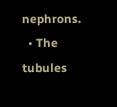nephrons.
  • The tubules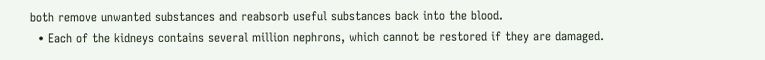both remove unwanted substances and reabsorb useful substances back into the blood.
  • Each of the kidneys contains several million nephrons, which cannot be restored if they are damaged.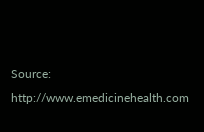Source: http://www.emedicinehealth.com